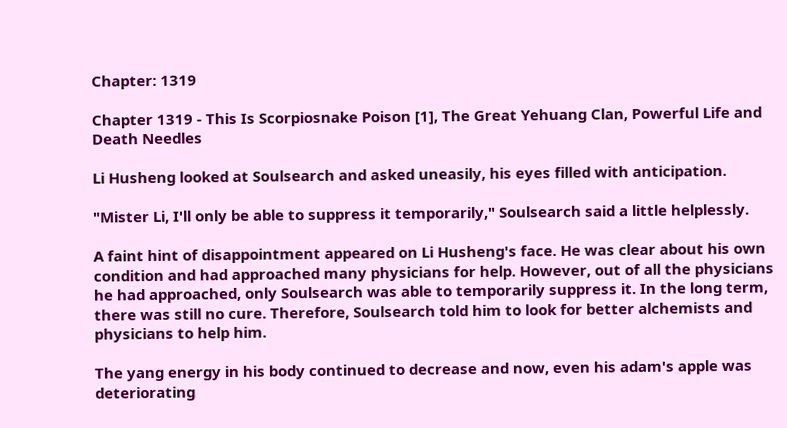Chapter: 1319

Chapter 1319 - This Is Scorpiosnake Poison [1], The Great Yehuang Clan, Powerful Life and Death Needles

Li Husheng looked at Soulsearch and asked uneasily, his eyes filled with anticipation.

"Mister Li, I'll only be able to suppress it temporarily," Soulsearch said a little helplessly.

A faint hint of disappointment appeared on Li Husheng's face. He was clear about his own condition and had approached many physicians for help. However, out of all the physicians he had approached, only Soulsearch was able to temporarily suppress it. In the long term, there was still no cure. Therefore, Soulsearch told him to look for better alchemists and physicians to help him.

The yang energy in his body continued to decrease and now, even his adam's apple was deteriorating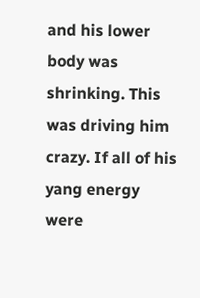and his lower body was shrinking. This was driving him crazy. If all of his yang energy were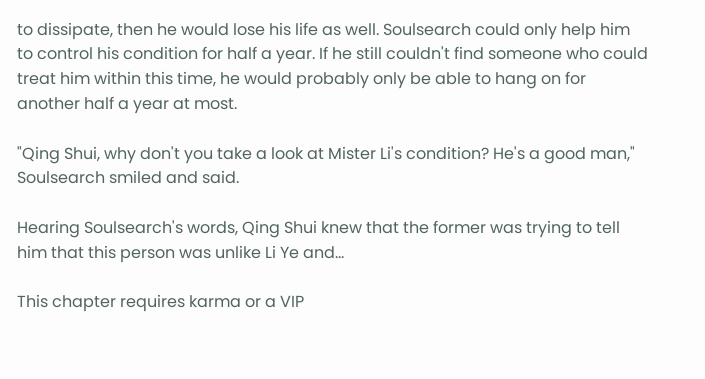to dissipate, then he would lose his life as well. Soulsearch could only help him to control his condition for half a year. If he still couldn't find someone who could treat him within this time, he would probably only be able to hang on for another half a year at most.

"Qing Shui, why don't you take a look at Mister Li's condition? He's a good man," Soulsearch smiled and said.

Hearing Soulsearch's words, Qing Shui knew that the former was trying to tell him that this person was unlike Li Ye and...

This chapter requires karma or a VIP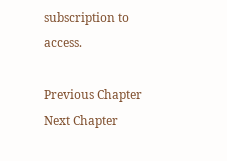subscription to access.

Previous Chapter Next Chapter